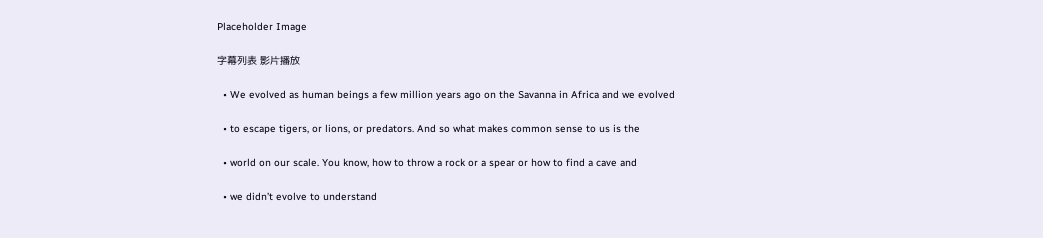Placeholder Image

字幕列表 影片播放

  • We evolved as human beings a few million years ago on the Savanna in Africa and we evolved

  • to escape tigers, or lions, or predators. And so what makes common sense to us is the

  • world on our scale. You know, how to throw a rock or a spear or how to find a cave and

  • we didn’t evolve to understand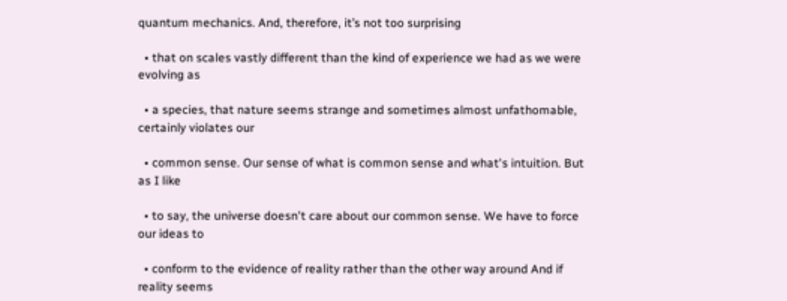quantum mechanics. And, therefore, it’s not too surprising

  • that on scales vastly different than the kind of experience we had as we were evolving as

  • a species, that nature seems strange and sometimes almost unfathomable, certainly violates our

  • common sense. Our sense of what is common sense and what's intuition. But as I like

  • to say, the universe doesn't care about our common sense. We have to force our ideas to

  • conform to the evidence of reality rather than the other way around And if reality seems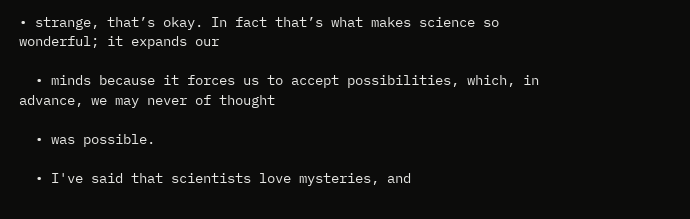• strange, that’s okay. In fact that’s what makes science so wonderful; it expands our

  • minds because it forces us to accept possibilities, which, in advance, we may never of thought

  • was possible.

  • I've said that scientists love mysteries, and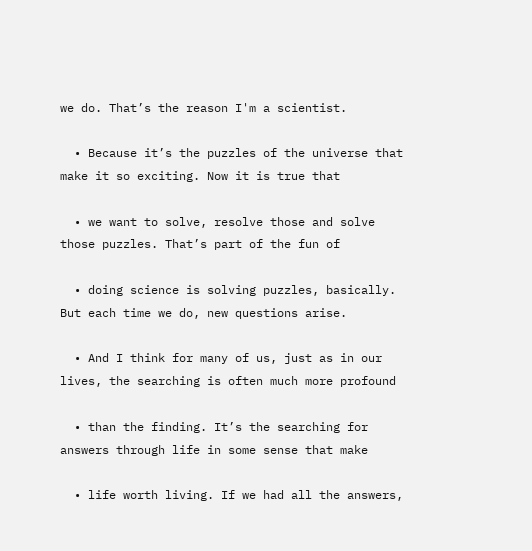we do. That’s the reason I'm a scientist.

  • Because it’s the puzzles of the universe that make it so exciting. Now it is true that

  • we want to solve, resolve those and solve those puzzles. That’s part of the fun of

  • doing science is solving puzzles, basically. But each time we do, new questions arise.

  • And I think for many of us, just as in our lives, the searching is often much more profound

  • than the finding. It’s the searching for answers through life in some sense that make

  • life worth living. If we had all the answers,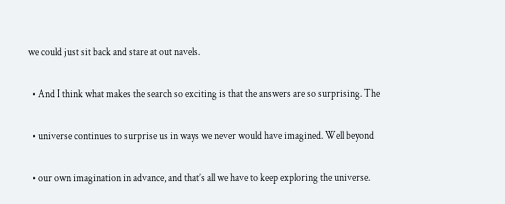we could just sit back and stare at out navels.

  • And I think what makes the search so exciting is that the answers are so surprising. The

  • universe continues to surprise us in ways we never would have imagined. Well beyond

  • our own imagination in advance, and that’s all we have to keep exploring the universe.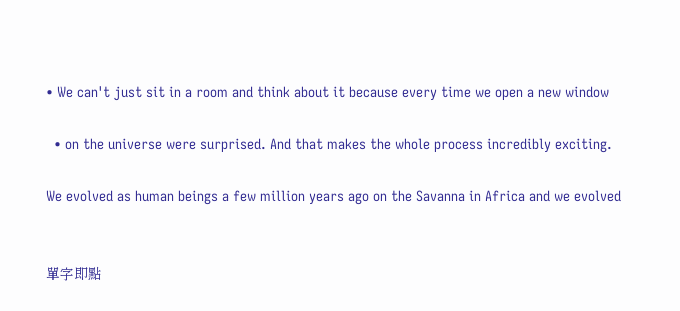• We can't just sit in a room and think about it because every time we open a new window

  • on the universe were surprised. And that makes the whole process incredibly exciting.

We evolved as human beings a few million years ago on the Savanna in Africa and we evolved


單字即點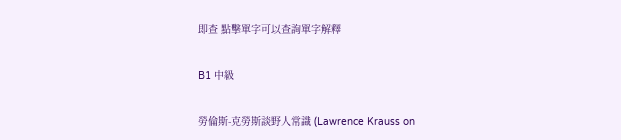即查 點擊單字可以查詢單字解釋

B1 中級

勞倫斯-克勞斯談野人常識 (Lawrence Krauss on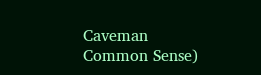Caveman Common Sense)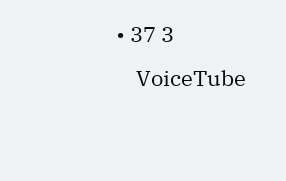• 37 3
    VoiceTube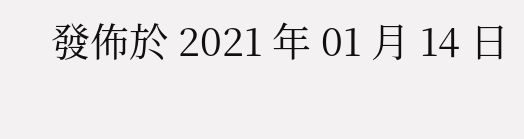發佈於 2021 年 01 月 14 日